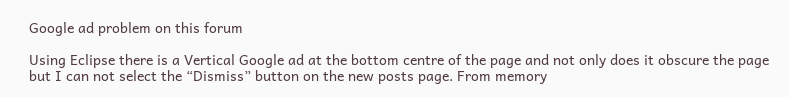Google ad problem on this forum

Using Eclipse there is a Vertical Google ad at the bottom centre of the page and not only does it obscure the page but I can not select the “Dismiss” button on the new posts page. From memory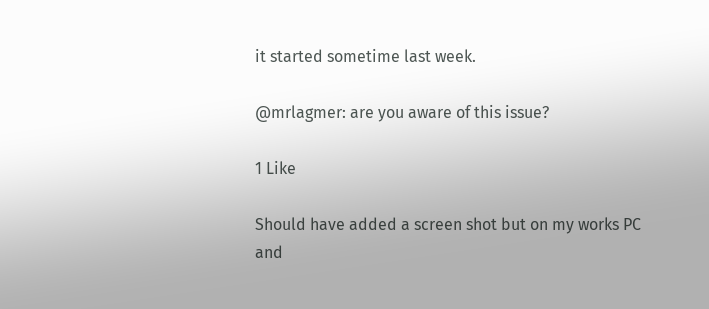it started sometime last week.

@mrlagmer: are you aware of this issue?

1 Like

Should have added a screen shot but on my works PC and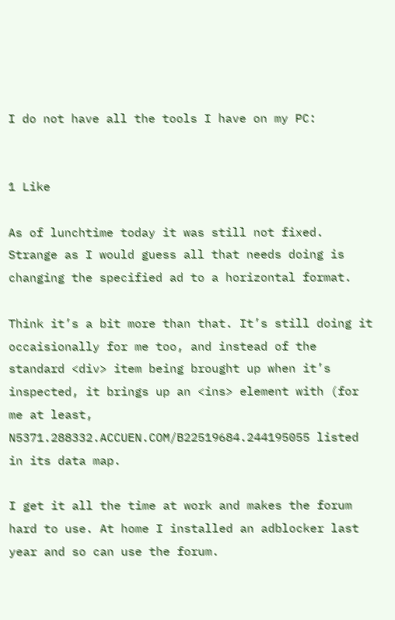I do not have all the tools I have on my PC:


1 Like

As of lunchtime today it was still not fixed. Strange as I would guess all that needs doing is changing the specified ad to a horizontal format.

Think it’s a bit more than that. It’s still doing it occaisionally for me too, and instead of the standard <div> item being brought up when it’s inspected, it brings up an <ins> element with (for me at least, N5371.288332.ACCUEN.COM/B22519684.244195055 listed in its data map.

I get it all the time at work and makes the forum hard to use. At home I installed an adblocker last year and so can use the forum.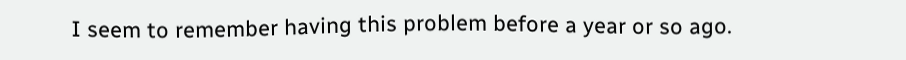I seem to remember having this problem before a year or so ago.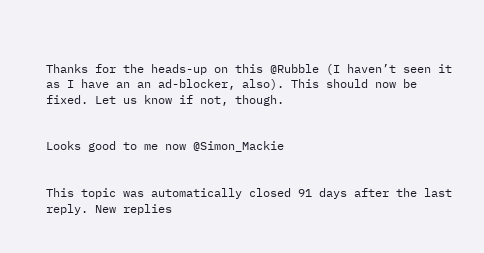Thanks for the heads-up on this @Rubble (I haven’t seen it as I have an an ad-blocker, also). This should now be fixed. Let us know if not, though.


Looks good to me now @Simon_Mackie


This topic was automatically closed 91 days after the last reply. New replies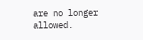are no longer allowed.